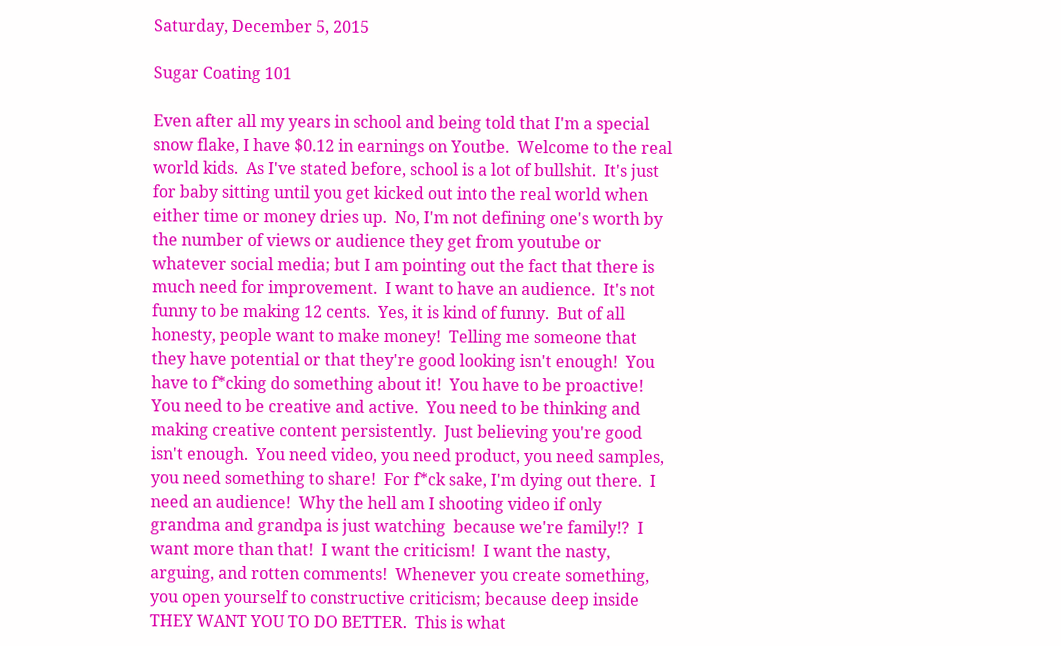Saturday, December 5, 2015

Sugar Coating 101

Even after all my years in school and being told that I'm a special snow flake, I have $0.12 in earnings on Youtbe.  Welcome to the real world kids.  As I've stated before, school is a lot of bullshit.  It's just for baby sitting until you get kicked out into the real world when either time or money dries up.  No, I'm not defining one's worth by the number of views or audience they get from youtube or whatever social media; but I am pointing out the fact that there is much need for improvement.  I want to have an audience.  It's not funny to be making 12 cents.  Yes, it is kind of funny.  But of all honesty, people want to make money!  Telling me someone that they have potential or that they're good looking isn't enough!  You have to f*cking do something about it!  You have to be proactive!  You need to be creative and active.  You need to be thinking and making creative content persistently.  Just believing you're good isn't enough.  You need video, you need product, you need samples, you need something to share!  For f*ck sake, I'm dying out there.  I need an audience!  Why the hell am I shooting video if only grandma and grandpa is just watching  because we're family!?  I want more than that!  I want the criticism!  I want the nasty, arguing, and rotten comments!  Whenever you create something, you open yourself to constructive criticism; because deep inside THEY WANT YOU TO DO BETTER.  This is what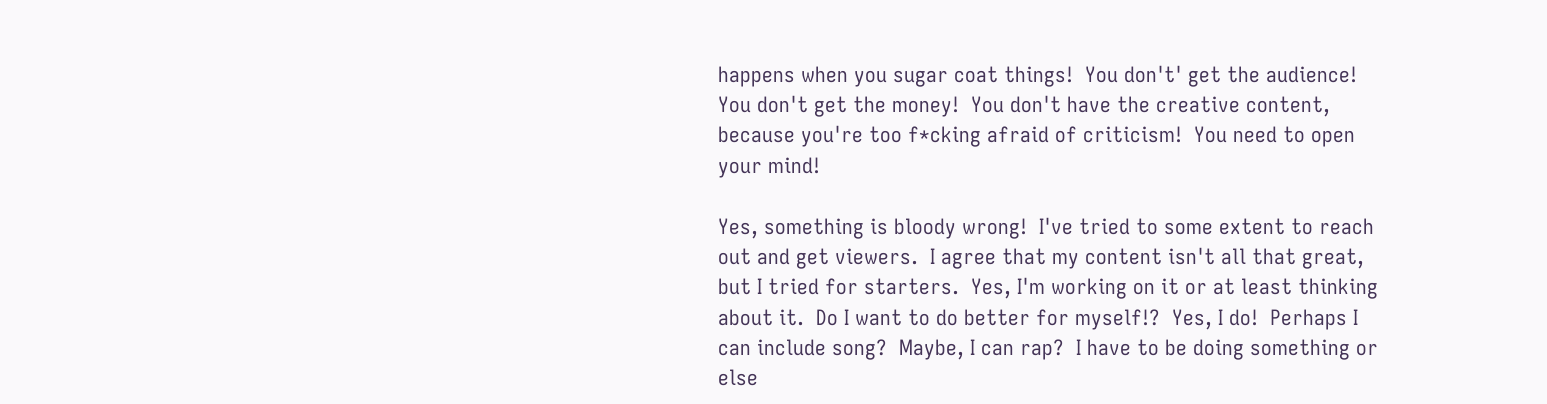happens when you sugar coat things!  You don't' get the audience!  You don't get the money!  You don't have the creative content, because you're too f*cking afraid of criticism!  You need to open your mind!

Yes, something is bloody wrong!  I've tried to some extent to reach out and get viewers.  I agree that my content isn't all that great, but I tried for starters.  Yes, I'm working on it or at least thinking about it.  Do I want to do better for myself!?  Yes, I do!  Perhaps I can include song?  Maybe, I can rap?  I have to be doing something or else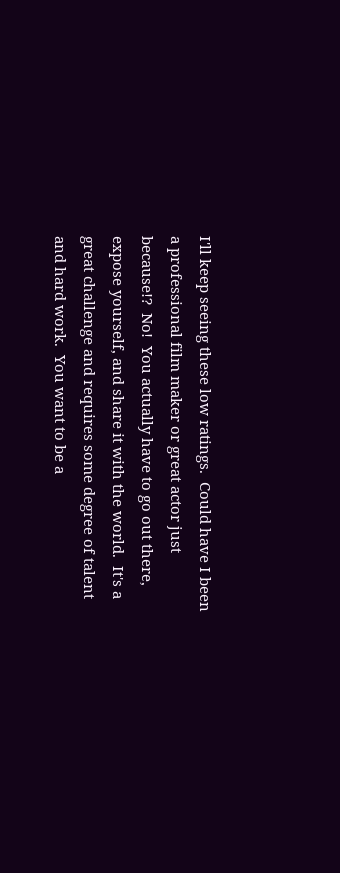I'll keep seeing these low ratings.  Could have I been a professional film maker or great actor just because!?  No!  You actually have to go out there, expose yourself, and share it with the world.  It's a great challenge and requires some degree of talent and hard work.  You want to be a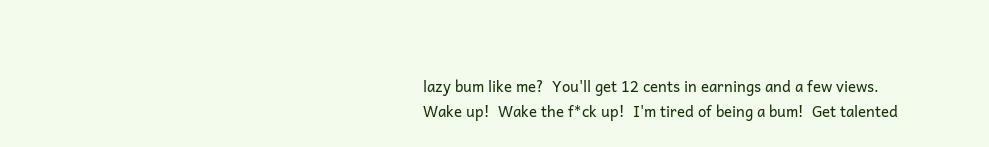lazy bum like me?  You'll get 12 cents in earnings and a few views.
Wake up!  Wake the f*ck up!  I'm tired of being a bum!  Get talented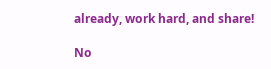already, work hard, and share!

No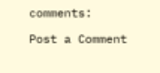comments:

Post a Comment